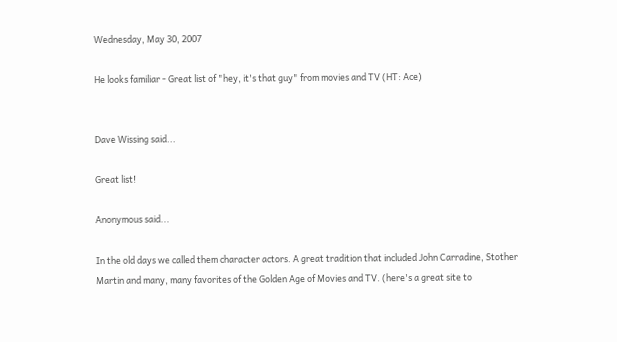Wednesday, May 30, 2007

He looks familiar - Great list of "hey, it's that guy" from movies and TV (HT: Ace)


Dave Wissing said...

Great list!

Anonymous said...

In the old days we called them character actors. A great tradition that included John Carradine, Stother Martin and many, many favorites of the Golden Age of Movies and TV. (here's a great site to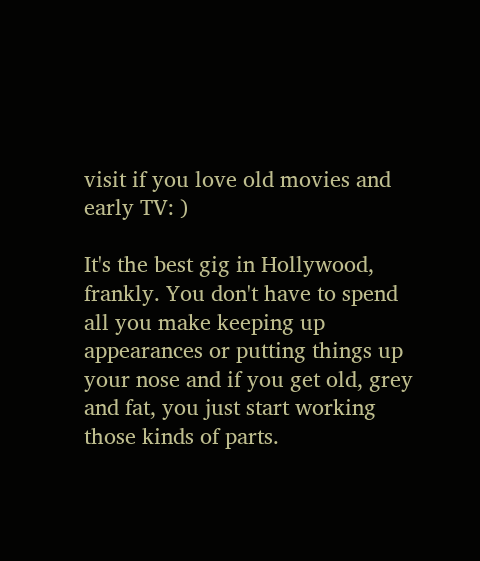visit if you love old movies and early TV: )

It's the best gig in Hollywood, frankly. You don't have to spend all you make keeping up appearances or putting things up your nose and if you get old, grey and fat, you just start working those kinds of parts.